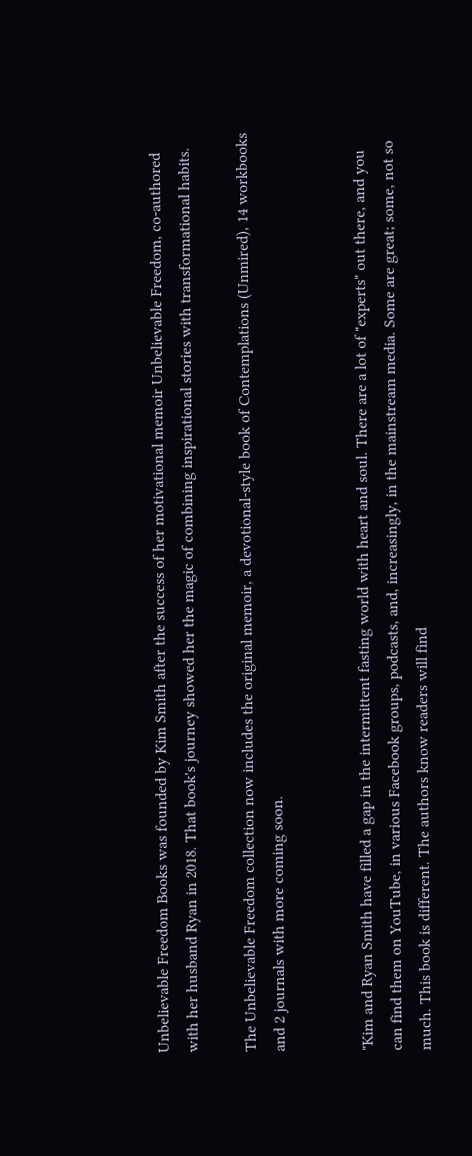Unbelievable Freedom Books was founded by Kim Smith after the success of her motivational memoir Unbelievable Freedom, co-authored with her husband Ryan in 2018. That book's journey showed her the magic of combining inspirational stories with transformational habits.

The Unbelievable Freedom collection now includes the original memoir, a devotional-style book of Contemplations (Unmired), 14 workbooks and 2 journals with more coming soon.


"Kim and Ryan Smith have filled a gap in the intermittent fasting world with heart and soul. There are a lot of "experts" out there, and you can find them on YouTube, in various Facebook groups, podcasts, and, increasingly, in the mainstream media. Some are great; some, not so much. This book is different. The authors know readers will find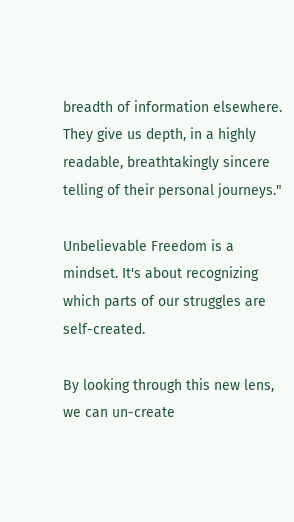breadth of information elsewhere. They give us depth, in a highly readable, breathtakingly sincere telling of their personal journeys."

Unbelievable Freedom is a mindset. It's about recognizing which parts of our struggles are self-created.

By looking through this new lens, we can un-create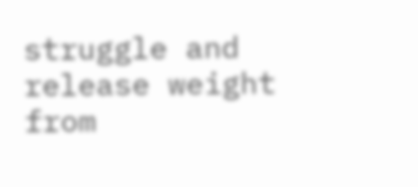struggle and release weight from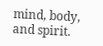mind, body, and spirit.